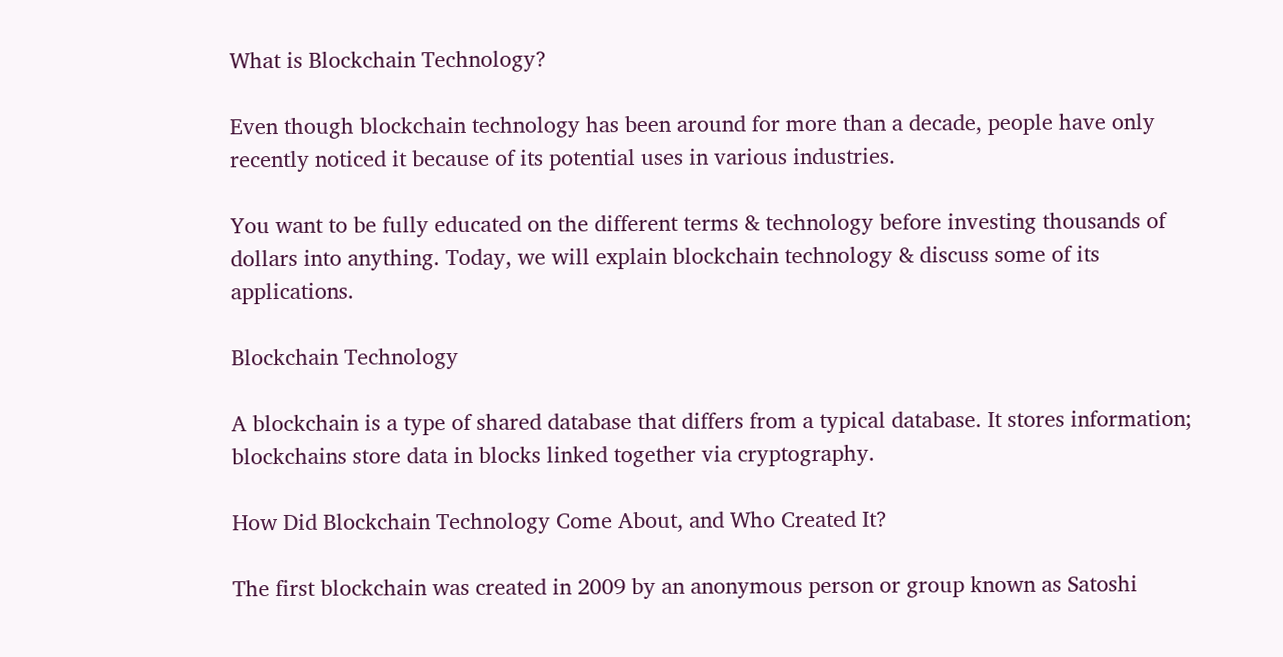What is Blockchain Technology?

Even though blockchain technology has been around for more than a decade, people have only recently noticed it because of its potential uses in various industries.

You want to be fully educated on the different terms & technology before investing thousands of dollars into anything. Today, we will explain blockchain technology & discuss some of its applications.

Blockchain Technology

A blockchain is a type of shared database that differs from a typical database. It stores information; blockchains store data in blocks linked together via cryptography.

How Did Blockchain Technology Come About, and Who Created It?

The first blockchain was created in 2009 by an anonymous person or group known as Satoshi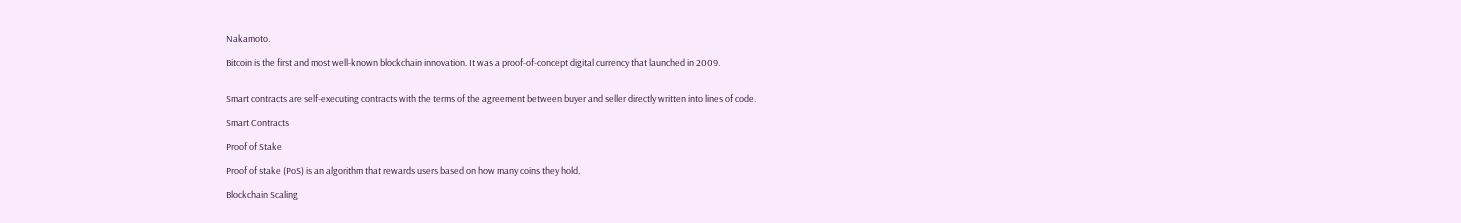Nakamoto.

Bitcoin is the first and most well-known blockchain innovation. It was a proof-of-concept digital currency that launched in 2009.


Smart contracts are self-executing contracts with the terms of the agreement between buyer and seller directly written into lines of code.

Smart Contracts

Proof of Stake

Proof of stake (PoS) is an algorithm that rewards users based on how many coins they hold.

Blockchain Scaling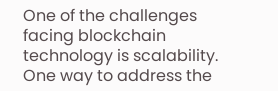One of the challenges facing blockchain technology is scalability.  One way to address the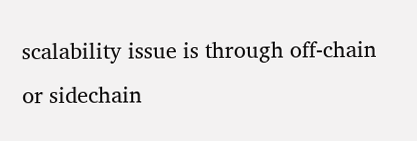scalability issue is through off-chain or sidechain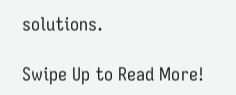solutions.

Swipe Up to Read More!